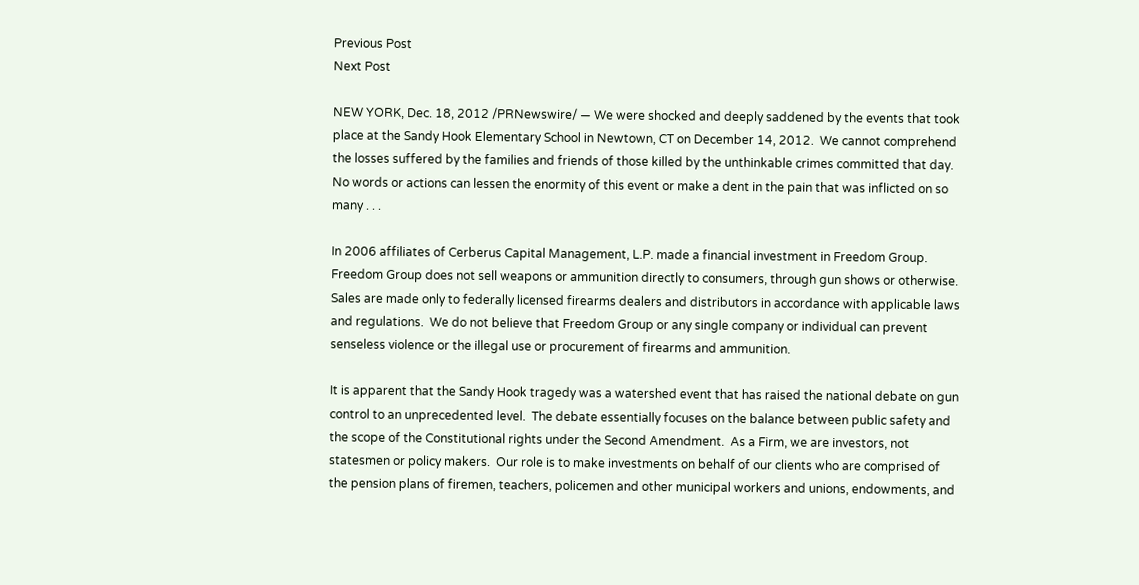Previous Post
Next Post

NEW YORK, Dec. 18, 2012 /PRNewswire/ — We were shocked and deeply saddened by the events that took place at the Sandy Hook Elementary School in Newtown, CT on December 14, 2012.  We cannot comprehend the losses suffered by the families and friends of those killed by the unthinkable crimes committed that day.  No words or actions can lessen the enormity of this event or make a dent in the pain that was inflicted on so many . . .

In 2006 affiliates of Cerberus Capital Management, L.P. made a financial investment in Freedom Group.  Freedom Group does not sell weapons or ammunition directly to consumers, through gun shows or otherwise.  Sales are made only to federally licensed firearms dealers and distributors in accordance with applicable laws and regulations.  We do not believe that Freedom Group or any single company or individual can prevent senseless violence or the illegal use or procurement of firearms and ammunition.

It is apparent that the Sandy Hook tragedy was a watershed event that has raised the national debate on gun control to an unprecedented level.  The debate essentially focuses on the balance between public safety and the scope of the Constitutional rights under the Second Amendment.  As a Firm, we are investors, not statesmen or policy makers.  Our role is to make investments on behalf of our clients who are comprised of the pension plans of firemen, teachers, policemen and other municipal workers and unions, endowments, and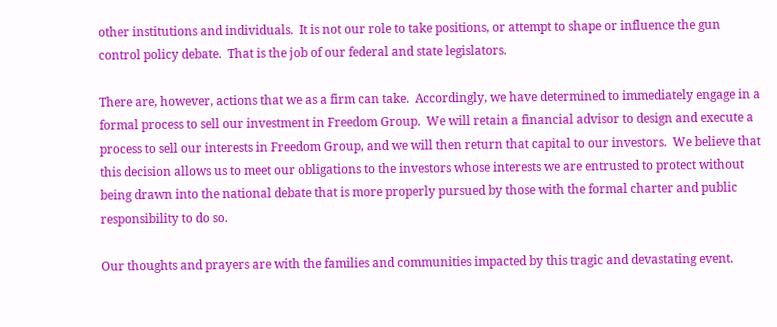other institutions and individuals.  It is not our role to take positions, or attempt to shape or influence the gun control policy debate.  That is the job of our federal and state legislators.

There are, however, actions that we as a firm can take.  Accordingly, we have determined to immediately engage in a formal process to sell our investment in Freedom Group.  We will retain a financial advisor to design and execute a process to sell our interests in Freedom Group, and we will then return that capital to our investors.  We believe that this decision allows us to meet our obligations to the investors whose interests we are entrusted to protect without being drawn into the national debate that is more properly pursued by those with the formal charter and public responsibility to do so.

Our thoughts and prayers are with the families and communities impacted by this tragic and devastating event.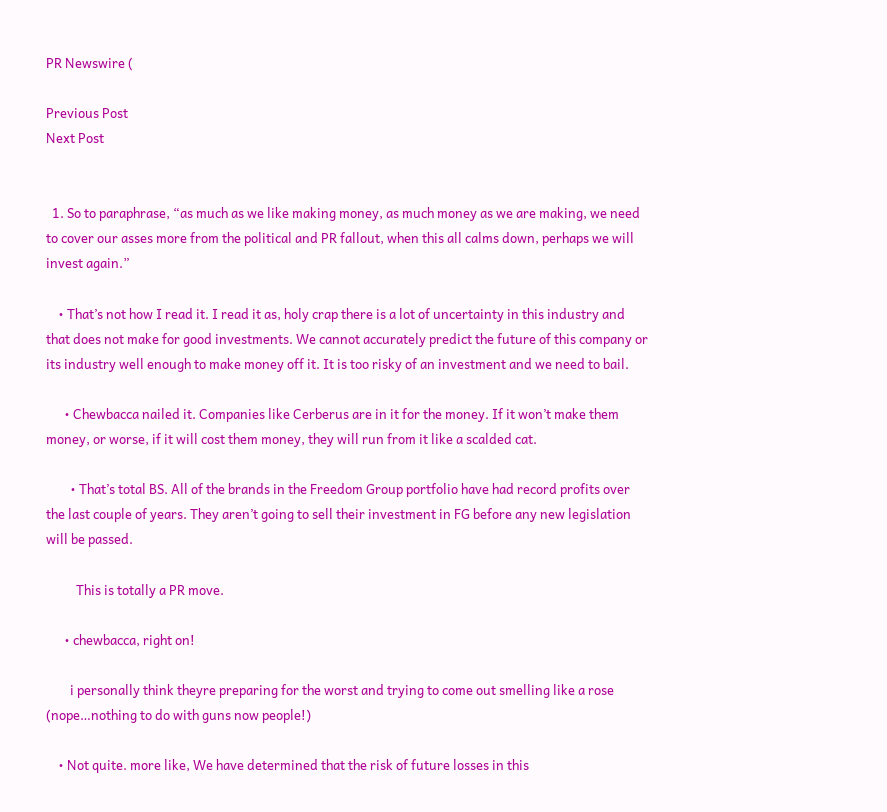PR Newswire (

Previous Post
Next Post


  1. So to paraphrase, “as much as we like making money, as much money as we are making, we need to cover our asses more from the political and PR fallout, when this all calms down, perhaps we will invest again.”

    • That’s not how I read it. I read it as, holy crap there is a lot of uncertainty in this industry and that does not make for good investments. We cannot accurately predict the future of this company or its industry well enough to make money off it. It is too risky of an investment and we need to bail.

      • Chewbacca nailed it. Companies like Cerberus are in it for the money. If it won’t make them money, or worse, if it will cost them money, they will run from it like a scalded cat.

        • That’s total BS. All of the brands in the Freedom Group portfolio have had record profits over the last couple of years. They aren’t going to sell their investment in FG before any new legislation will be passed.

          This is totally a PR move.

      • chewbacca, right on!

        i personally think theyre preparing for the worst and trying to come out smelling like a rose (nope…nothing to do with guns now people!)

    • Not quite. more like, We have determined that the risk of future losses in this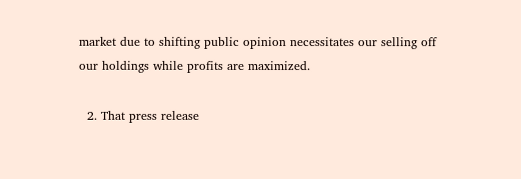market due to shifting public opinion necessitates our selling off our holdings while profits are maximized.

  2. That press release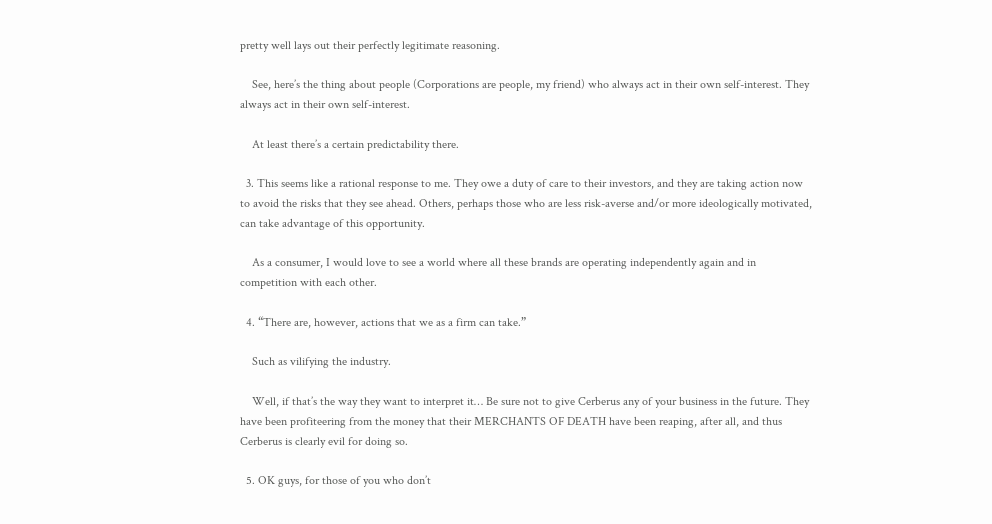pretty well lays out their perfectly legitimate reasoning.

    See, here’s the thing about people (Corporations are people, my friend) who always act in their own self-interest. They always act in their own self-interest.

    At least there’s a certain predictability there.

  3. This seems like a rational response to me. They owe a duty of care to their investors, and they are taking action now to avoid the risks that they see ahead. Others, perhaps those who are less risk-averse and/or more ideologically motivated, can take advantage of this opportunity.

    As a consumer, I would love to see a world where all these brands are operating independently again and in competition with each other.

  4. “There are, however, actions that we as a firm can take.”

    Such as vilifying the industry.

    Well, if that’s the way they want to interpret it… Be sure not to give Cerberus any of your business in the future. They have been profiteering from the money that their MERCHANTS OF DEATH have been reaping, after all, and thus Cerberus is clearly evil for doing so.

  5. OK guys, for those of you who don’t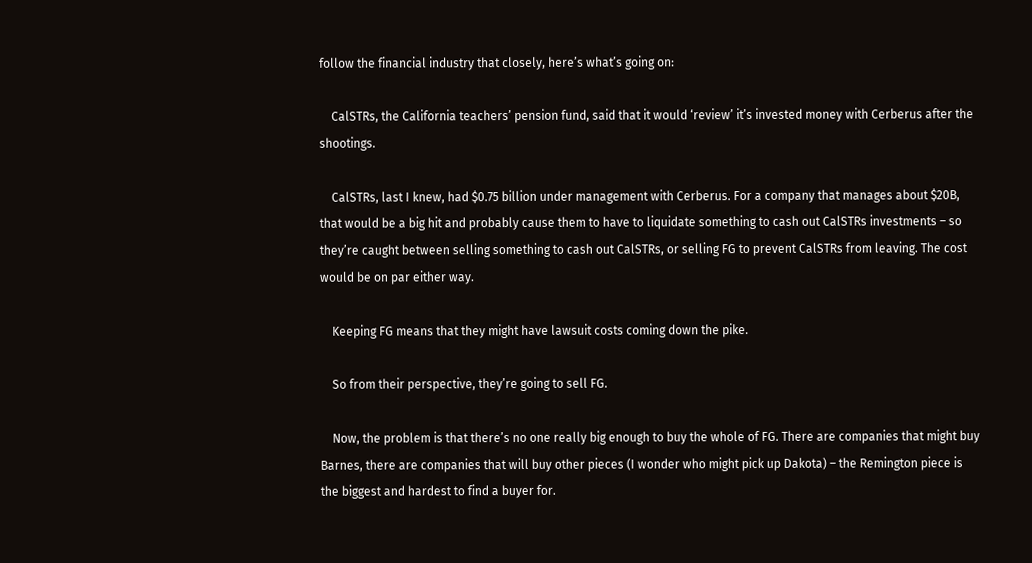follow the financial industry that closely, here’s what’s going on:

    CalSTRs, the California teachers’ pension fund, said that it would ‘review’ it’s invested money with Cerberus after the shootings.

    CalSTRs, last I knew, had $0.75 billion under management with Cerberus. For a company that manages about $20B, that would be a big hit and probably cause them to have to liquidate something to cash out CalSTRs investments – so they’re caught between selling something to cash out CalSTRs, or selling FG to prevent CalSTRs from leaving. The cost would be on par either way.

    Keeping FG means that they might have lawsuit costs coming down the pike.

    So from their perspective, they’re going to sell FG.

    Now, the problem is that there’s no one really big enough to buy the whole of FG. There are companies that might buy Barnes, there are companies that will buy other pieces (I wonder who might pick up Dakota) – the Remington piece is the biggest and hardest to find a buyer for.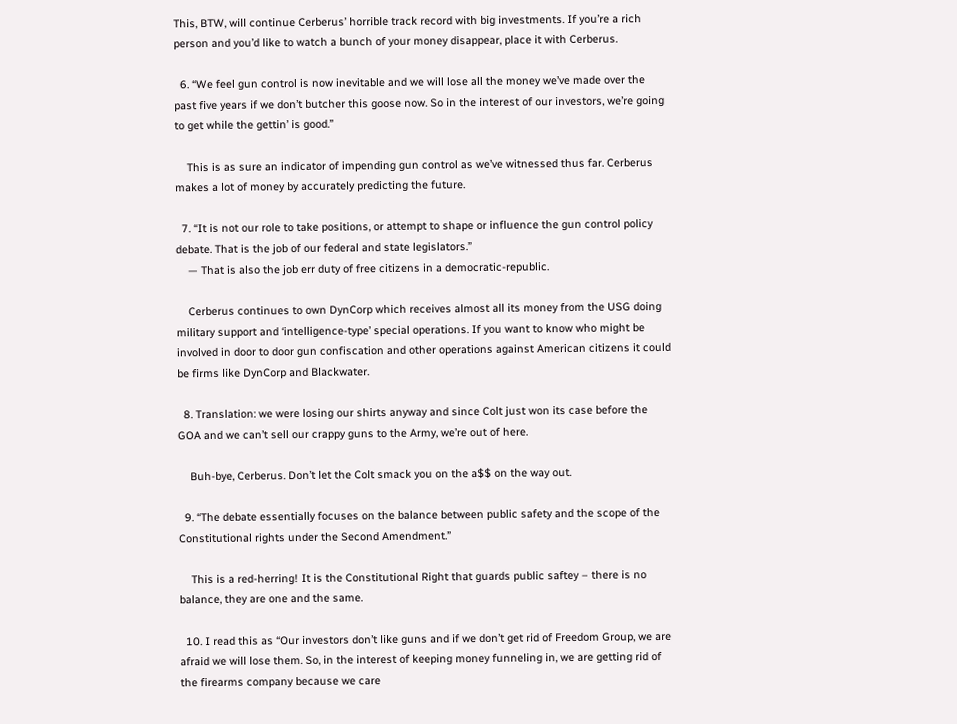This, BTW, will continue Cerberus’ horrible track record with big investments. If you’re a rich person and you’d like to watch a bunch of your money disappear, place it with Cerberus.

  6. “We feel gun control is now inevitable and we will lose all the money we’ve made over the past five years if we don’t butcher this goose now. So in the interest of our investors, we’re going to get while the gettin’ is good.”

    This is as sure an indicator of impending gun control as we’ve witnessed thus far. Cerberus makes a lot of money by accurately predicting the future.

  7. “It is not our role to take positions, or attempt to shape or influence the gun control policy debate. That is the job of our federal and state legislators.”
    — That is also the job err duty of free citizens in a democratic-republic.

    Cerberus continues to own DynCorp which receives almost all its money from the USG doing military support and ‘intelligence-type’ special operations. If you want to know who might be involved in door to door gun confiscation and other operations against American citizens it could be firms like DynCorp and Blackwater.

  8. Translation: we were losing our shirts anyway and since Colt just won its case before the GOA and we can’t sell our crappy guns to the Army, we’re out of here.

    Buh-bye, Cerberus. Don’t let the Colt smack you on the a$$ on the way out.

  9. “The debate essentially focuses on the balance between public safety and the scope of the Constitutional rights under the Second Amendment.”

    This is a red-herring! It is the Constitutional Right that guards public saftey – there is no balance, they are one and the same.

  10. I read this as “Our investors don’t like guns and if we don’t get rid of Freedom Group, we are afraid we will lose them. So, in the interest of keeping money funneling in, we are getting rid of the firearms company because we care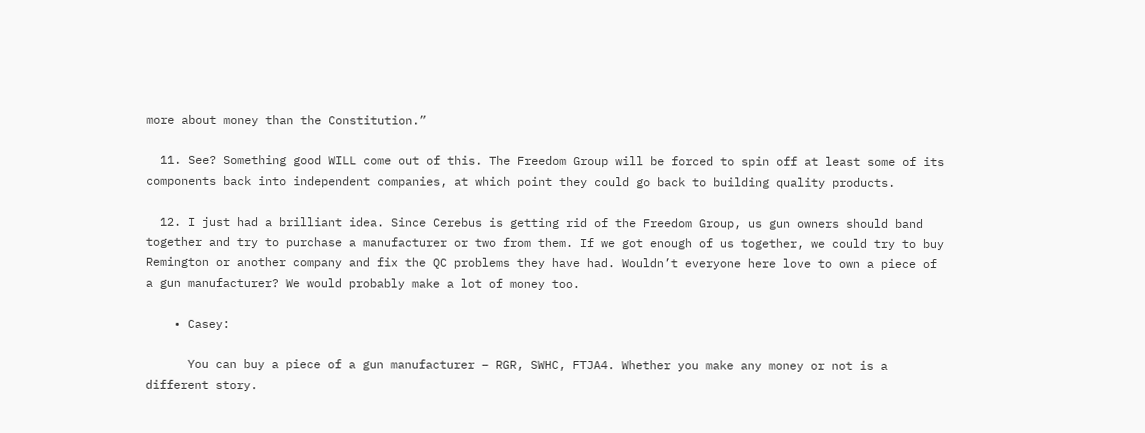more about money than the Constitution.”

  11. See? Something good WILL come out of this. The Freedom Group will be forced to spin off at least some of its components back into independent companies, at which point they could go back to building quality products.

  12. I just had a brilliant idea. Since Cerebus is getting rid of the Freedom Group, us gun owners should band together and try to purchase a manufacturer or two from them. If we got enough of us together, we could try to buy Remington or another company and fix the QC problems they have had. Wouldn’t everyone here love to own a piece of a gun manufacturer? We would probably make a lot of money too.

    • Casey:

      You can buy a piece of a gun manufacturer – RGR, SWHC, FTJA4. Whether you make any money or not is a different story.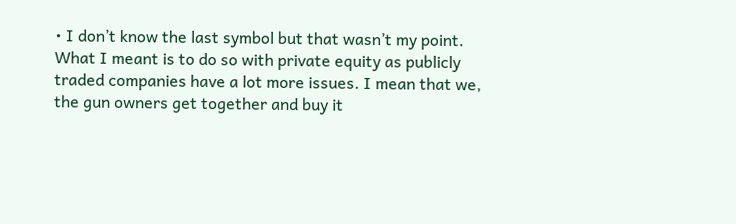• I don’t know the last symbol but that wasn’t my point. What I meant is to do so with private equity as publicly traded companies have a lot more issues. I mean that we, the gun owners get together and buy it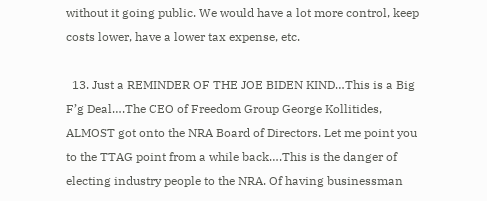without it going public. We would have a lot more control, keep costs lower, have a lower tax expense, etc.

  13. Just a REMINDER OF THE JOE BIDEN KIND…This is a Big F’g Deal….The CEO of Freedom Group George Kollitides, ALMOST got onto the NRA Board of Directors. Let me point you to the TTAG point from a while back….This is the danger of electing industry people to the NRA. Of having businessman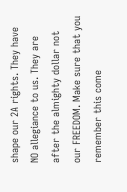shape our 2A rights. They have NO allegiance to us. They are after the almighty dollar not our FREEDOM. Make sure that you remember this come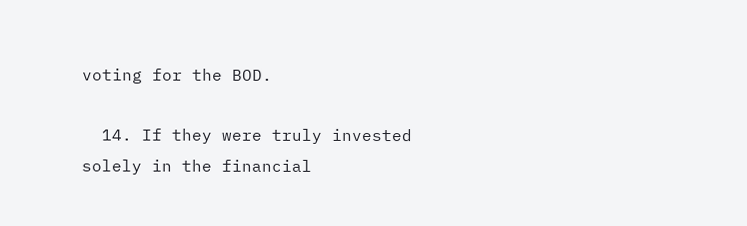voting for the BOD.

  14. If they were truly invested solely in the financial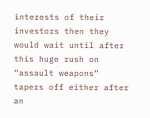interests of their investors then they would wait until after this huge rush on “assault weapons” tapers off either after an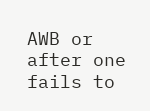AWB or after one fails to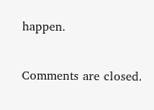happen.

Comments are closed.